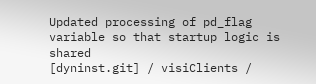Updated processing of pd_flag variable so that startup logic is shared
[dyninst.git] / visiClients /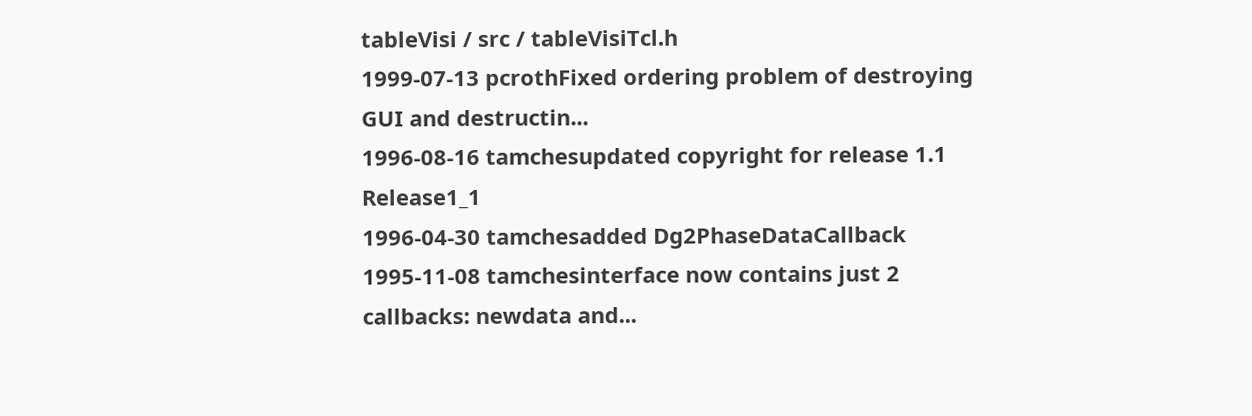tableVisi / src / tableVisiTcl.h
1999-07-13 pcrothFixed ordering problem of destroying GUI and destructin...
1996-08-16 tamchesupdated copyright for release 1.1 Release1_1
1996-04-30 tamchesadded Dg2PhaseDataCallback
1995-11-08 tamchesinterface now contains just 2 callbacks: newdata and...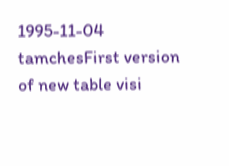1995-11-04 tamchesFirst version of new table visi